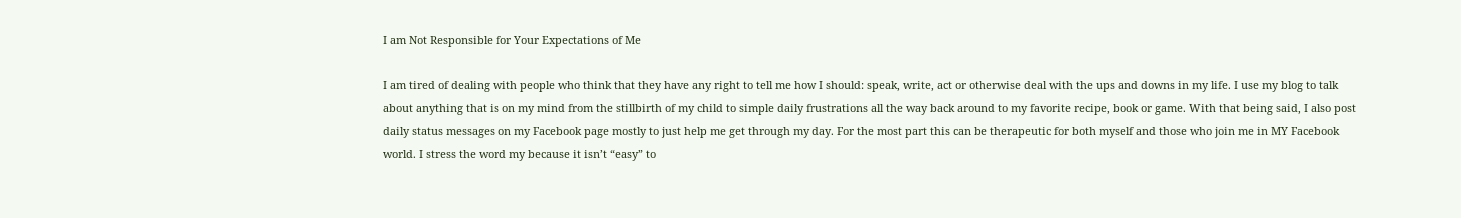I am Not Responsible for Your Expectations of Me

I am tired of dealing with people who think that they have any right to tell me how I should: speak, write, act or otherwise deal with the ups and downs in my life. I use my blog to talk about anything that is on my mind from the stillbirth of my child to simple daily frustrations all the way back around to my favorite recipe, book or game. With that being said, I also post daily status messages on my Facebook page mostly to just help me get through my day. For the most part this can be therapeutic for both myself and those who join me in MY Facebook world. I stress the word my because it isn’t “easy” to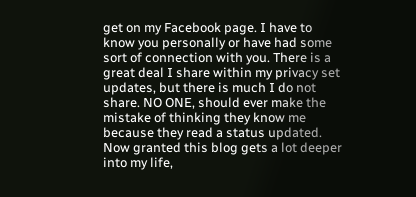get on my Facebook page. I have to know you personally or have had some sort of connection with you. There is a great deal I share within my privacy set updates, but there is much I do not share. NO ONE, should ever make the mistake of thinking they know me because they read a status updated. Now granted this blog gets a lot deeper into my life,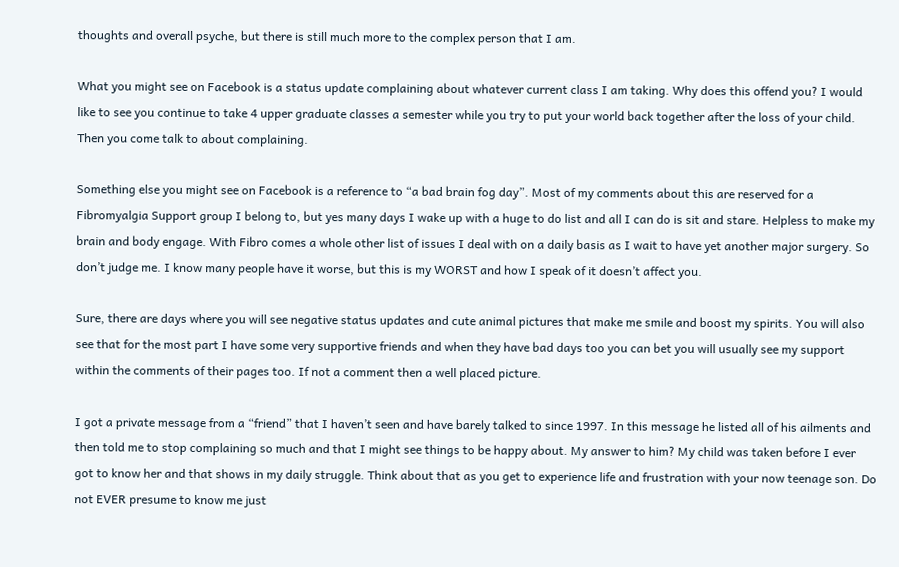thoughts and overall psyche, but there is still much more to the complex person that I am.

What you might see on Facebook is a status update complaining about whatever current class I am taking. Why does this offend you? I would like to see you continue to take 4 upper graduate classes a semester while you try to put your world back together after the loss of your child. Then you come talk to about complaining.

Something else you might see on Facebook is a reference to “a bad brain fog day”. Most of my comments about this are reserved for a Fibromyalgia Support group I belong to, but yes many days I wake up with a huge to do list and all I can do is sit and stare. Helpless to make my brain and body engage. With Fibro comes a whole other list of issues I deal with on a daily basis as I wait to have yet another major surgery. So don’t judge me. I know many people have it worse, but this is my WORST and how I speak of it doesn’t affect you.

Sure, there are days where you will see negative status updates and cute animal pictures that make me smile and boost my spirits. You will also see that for the most part I have some very supportive friends and when they have bad days too you can bet you will usually see my support within the comments of their pages too. If not a comment then a well placed picture.

I got a private message from a “friend” that I haven’t seen and have barely talked to since 1997. In this message he listed all of his ailments and then told me to stop complaining so much and that I might see things to be happy about. My answer to him? My child was taken before I ever got to know her and that shows in my daily struggle. Think about that as you get to experience life and frustration with your now teenage son. Do not EVER presume to know me just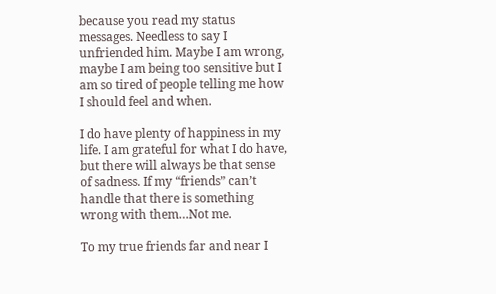because you read my status messages. Needless to say I unfriended him. Maybe I am wrong, maybe I am being too sensitive but I am so tired of people telling me how I should feel and when.

I do have plenty of happiness in my life. I am grateful for what I do have, but there will always be that sense of sadness. If my “friends” can’t handle that there is something wrong with them…Not me.

To my true friends far and near I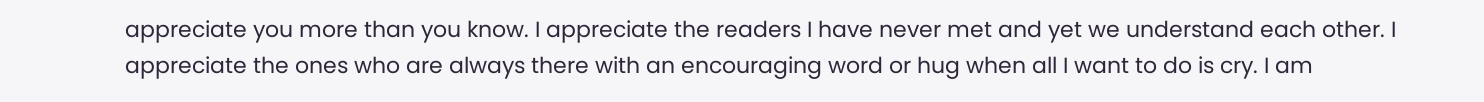appreciate you more than you know. I appreciate the readers I have never met and yet we understand each other. I appreciate the ones who are always there with an encouraging word or hug when all I want to do is cry. I am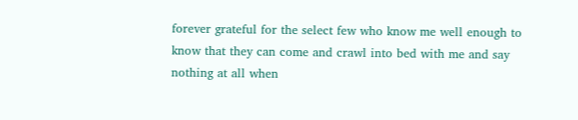forever grateful for the select few who know me well enough to know that they can come and crawl into bed with me and say nothing at all when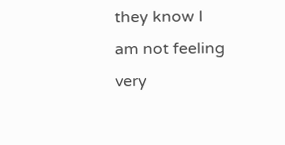they know I am not feeling very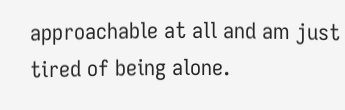approachable at all and am just tired of being alone.